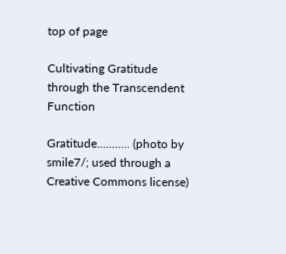top of page

Cultivating Gratitude through the Transcendent Function

Gratitude........... (photo by smile7/; used through a Creative Commons license)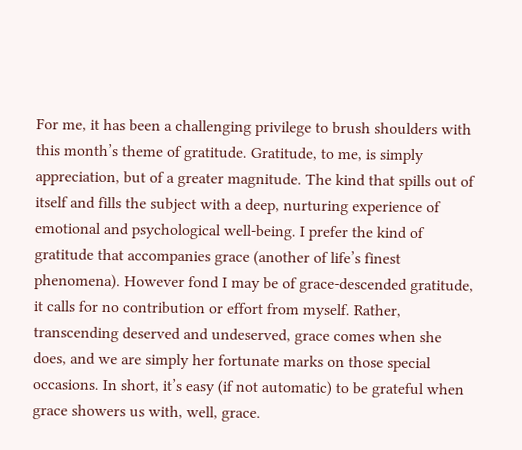For me, it has been a challenging privilege to brush shoulders with this month’s theme of gratitude. Gratitude, to me, is simply appreciation, but of a greater magnitude. The kind that spills out of itself and fills the subject with a deep, nurturing experience of emotional and psychological well-being. I prefer the kind of gratitude that accompanies grace (another of life’s finest phenomena). However fond I may be of grace-descended gratitude, it calls for no contribution or effort from myself. Rather, transcending deserved and undeserved, grace comes when she does, and we are simply her fortunate marks on those special occasions. In short, it’s easy (if not automatic) to be grateful when grace showers us with, well, grace.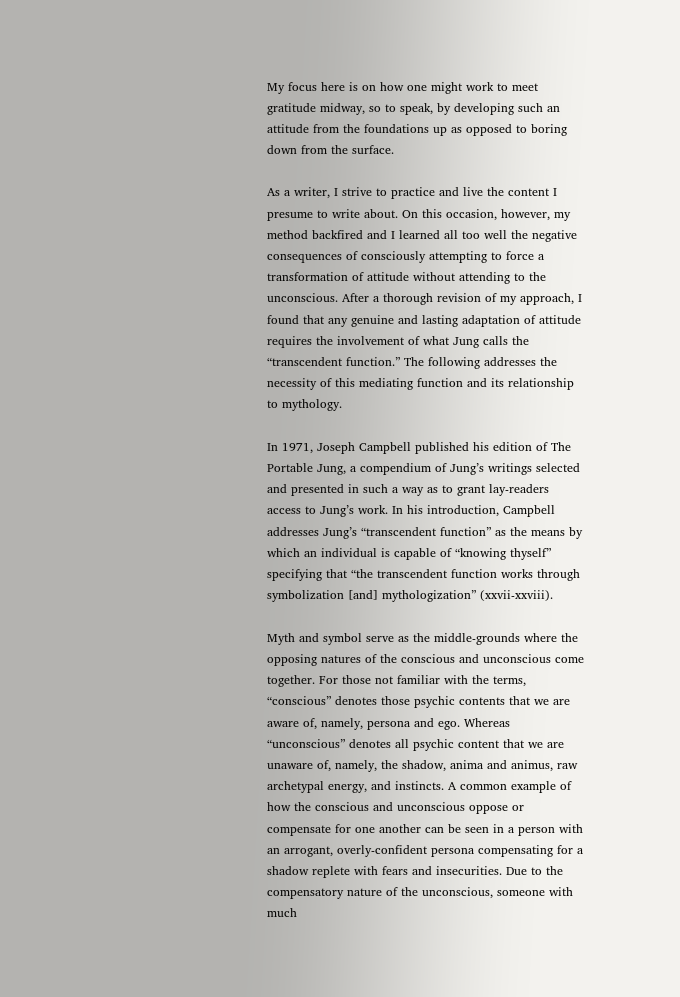My focus here is on how one might work to meet gratitude midway, so to speak, by developing such an attitude from the foundations up as opposed to boring down from the surface.

As a writer, I strive to practice and live the content I presume to write about. On this occasion, however, my method backfired and I learned all too well the negative consequences of consciously attempting to force a transformation of attitude without attending to the unconscious. After a thorough revision of my approach, I found that any genuine and lasting adaptation of attitude requires the involvement of what Jung calls the “transcendent function.” The following addresses the necessity of this mediating function and its relationship to mythology.

In 1971, Joseph Campbell published his edition of The Portable Jung, a compendium of Jung’s writings selected and presented in such a way as to grant lay-readers access to Jung’s work. In his introduction, Campbell addresses Jung’s “transcendent function” as the means by which an individual is capable of “knowing thyself” specifying that “the transcendent function works through symbolization [and] mythologization” (xxvii-xxviii).

Myth and symbol serve as the middle-grounds where the opposing natures of the conscious and unconscious come together. For those not familiar with the terms, “conscious” denotes those psychic contents that we are aware of, namely, persona and ego. Whereas “unconscious” denotes all psychic content that we are unaware of, namely, the shadow, anima and animus, raw archetypal energy, and instincts. A common example of how the conscious and unconscious oppose or compensate for one another can be seen in a person with an arrogant, overly-confident persona compensating for a shadow replete with fears and insecurities. Due to the compensatory nature of the unconscious, someone with much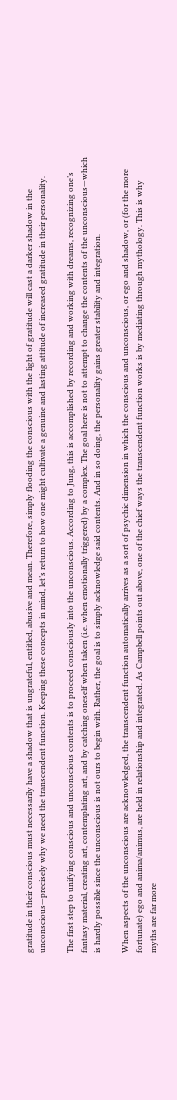gratitude in their conscious must necessarily have a shadow that is ungrateful, entitled, abusive and mean. Therefore, simply flooding the conscious with the light of gratitude will cast a darker shadow in the unconscious—precisely why we need the transcendent function. Keeping these concepts in mind, let’s return to how one might cultivate a genuine and lasting attitude of increased gratitude in their personality.

The first step to unifying conscious and unconscious contents is to proceed consciously into the unconscious. According to Jung, this is accomplished by recording and working with dreams, recognizing one’s fantasy material, creating art, contemplating art, and by catching oneself when taken (i.e. when emotionally triggered) by a complex. The goal here is not to attempt to change the contents of the unconscious—which is hardly possible since the unconscious is not ours to begin with. Rather, the goal is to simply acknowledge said contents. And in so doing, the personality gains greater stability and integration.

When aspects of the unconscious are acknowledged, the transcendent function automatically arrives as a sort of psychic dimension in which the conscious and unconscious, or ego and shadow, or (for the more fortunate) ego and anima/animus, are held in relationship and integrated. As Campbell points out above, one of the chief ways the transcendent function works is by mediating through mythology. This is why myths are far more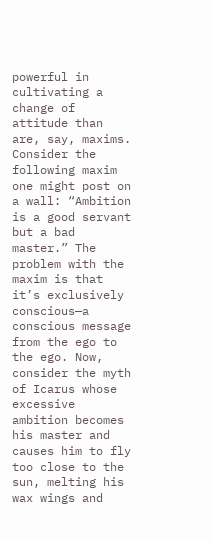powerful in cultivating a change of attitude than are, say, maxims. Consider the following maxim one might post on a wall: “Ambition is a good servant but a bad master.” The problem with the maxim is that it’s exclusively conscious—a conscious message from the ego to the ego. Now, consider the myth of Icarus whose excessive ambition becomes his master and causes him to fly too close to the sun, melting his wax wings and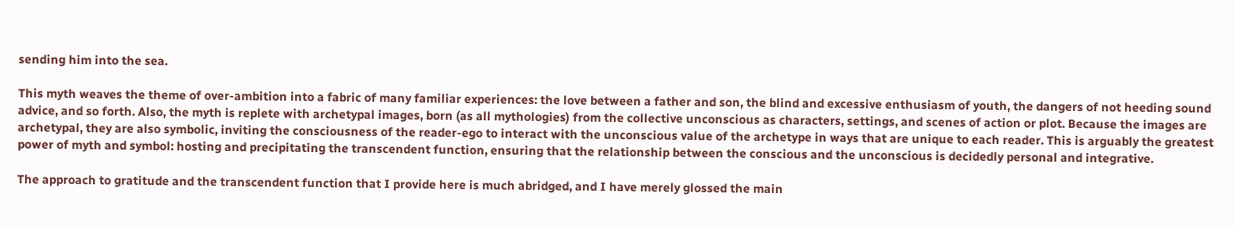sending him into the sea.

This myth weaves the theme of over-ambition into a fabric of many familiar experiences: the love between a father and son, the blind and excessive enthusiasm of youth, the dangers of not heeding sound advice, and so forth. Also, the myth is replete with archetypal images, born (as all mythologies) from the collective unconscious as characters, settings, and scenes of action or plot. Because the images are archetypal, they are also symbolic, inviting the consciousness of the reader-ego to interact with the unconscious value of the archetype in ways that are unique to each reader. This is arguably the greatest power of myth and symbol: hosting and precipitating the transcendent function, ensuring that the relationship between the conscious and the unconscious is decidedly personal and integrative.

The approach to gratitude and the transcendent function that I provide here is much abridged, and I have merely glossed the main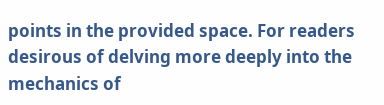points in the provided space. For readers desirous of delving more deeply into the mechanics of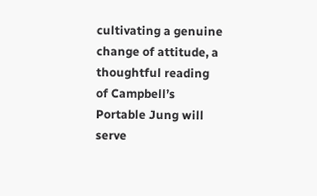cultivating a genuine change of attitude, a thoughtful reading of Campbell’s Portable Jung will serve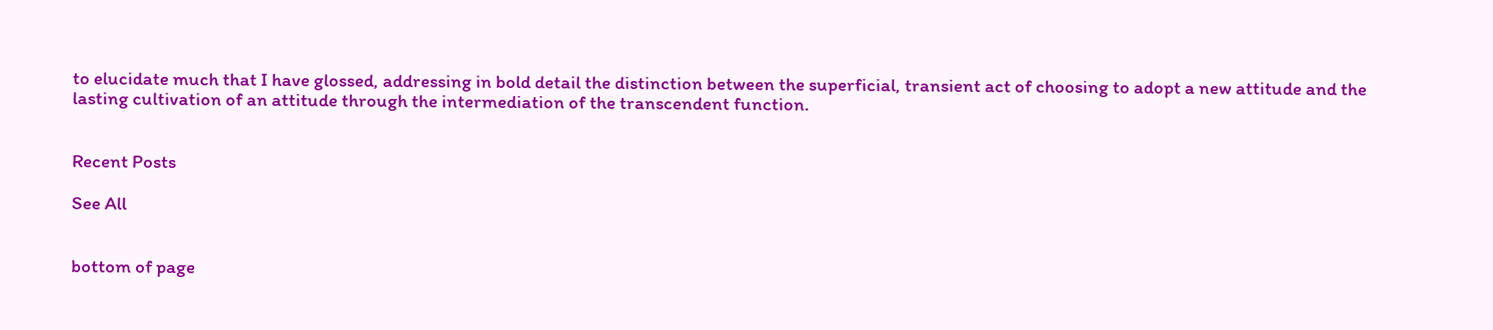to elucidate much that I have glossed, addressing in bold detail the distinction between the superficial, transient act of choosing to adopt a new attitude and the lasting cultivation of an attitude through the intermediation of the transcendent function.


Recent Posts

See All


bottom of page